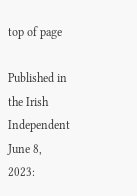top of page

Published in the Irish Independent June 8, 2023: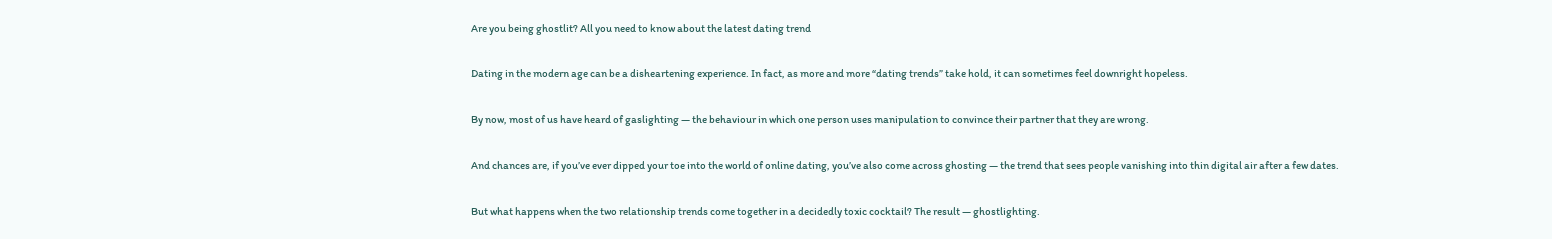Are you being ghostlit? All you need to know about the latest dating trend

Dating in the modern age can be a disheartening experience. In fact, as more and more “dating trends” take hold, it can sometimes feel downright hopeless.

By now, most of us have heard of gaslighting — the behaviour in which one person uses manipulation to convince their partner that they are wrong.

And chances are, if you’ve ever dipped your toe into the world of online dating, you’ve also come across ghosting — the trend that sees people vanishing into thin digital air after a few dates.

But what happens when the two relationship trends come together in a decidedly toxic cocktail? The result — ghostlighting.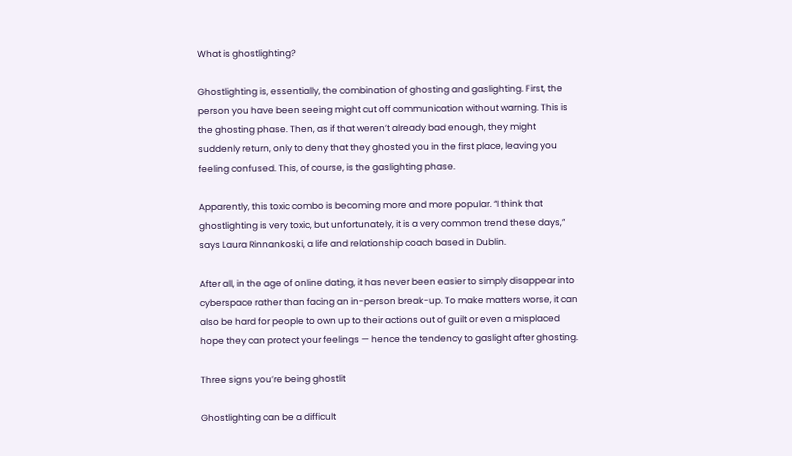What is ghostlighting?

Ghostlighting is, essentially, the combination of ghosting and gaslighting. First, the person you have been seeing might cut off communication without warning. This is the ghosting phase. Then, as if that weren’t already bad enough, they might suddenly return, only to deny that they ghosted you in the first place, leaving you feeling confused. This, of course, is the gaslighting phase.

Apparently, this toxic combo is becoming more and more popular. “I think that ghostlighting is very toxic, but unfortunately, it is a very common trend these days,” says Laura Rinnankoski, a life and relationship coach based in Dublin.

After all, in the age of online dating, it has never been easier to simply disappear into cyberspace rather than facing an in-person break-up. To make matters worse, it can also be hard for people to own up to their actions out of guilt or even a misplaced hope they can protect your feelings — hence the tendency to gaslight after ghosting.

Three signs you’re being ghostlit

Ghostlighting can be a difficult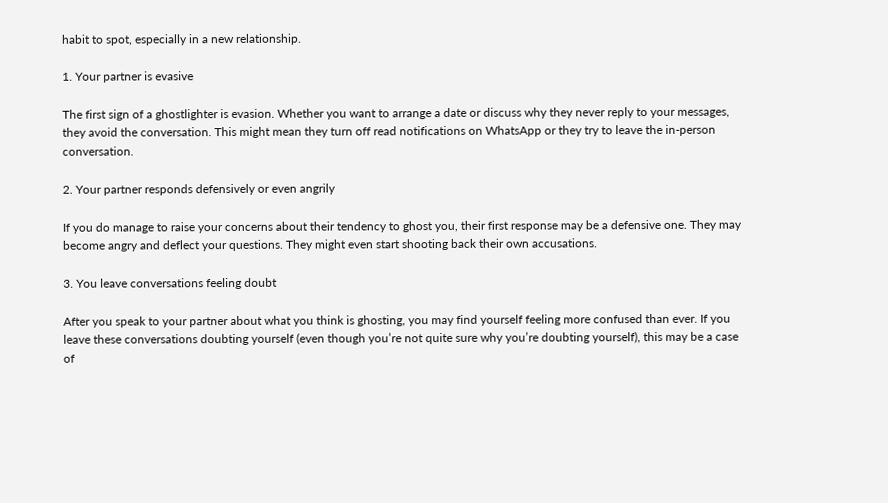habit to spot, especially in a new relationship.

1. Your partner is evasive

The first sign of a ghostlighter is evasion. Whether you want to arrange a date or discuss why they never reply to your messages, they avoid the conversation. This might mean they turn off read notifications on WhatsApp or they try to leave the in-person conversation.

2. Your partner responds defensively or even angrily

If you do manage to raise your concerns about their tendency to ghost you, their first response may be a defensive one. They may become angry and deflect your questions. They might even start shooting back their own accusations.

3. You leave conversations feeling doubt

After you speak to your partner about what you think is ghosting, you may find yourself feeling more confused than ever. If you leave these conversations doubting yourself (even though you’re not quite sure why you’re doubting yourself), this may be a case of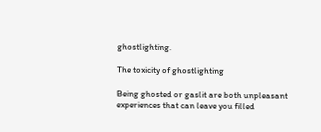ghostlighting.

The toxicity of ghostlighting

Being ghosted or gaslit are both unpleasant experiences that can leave you filled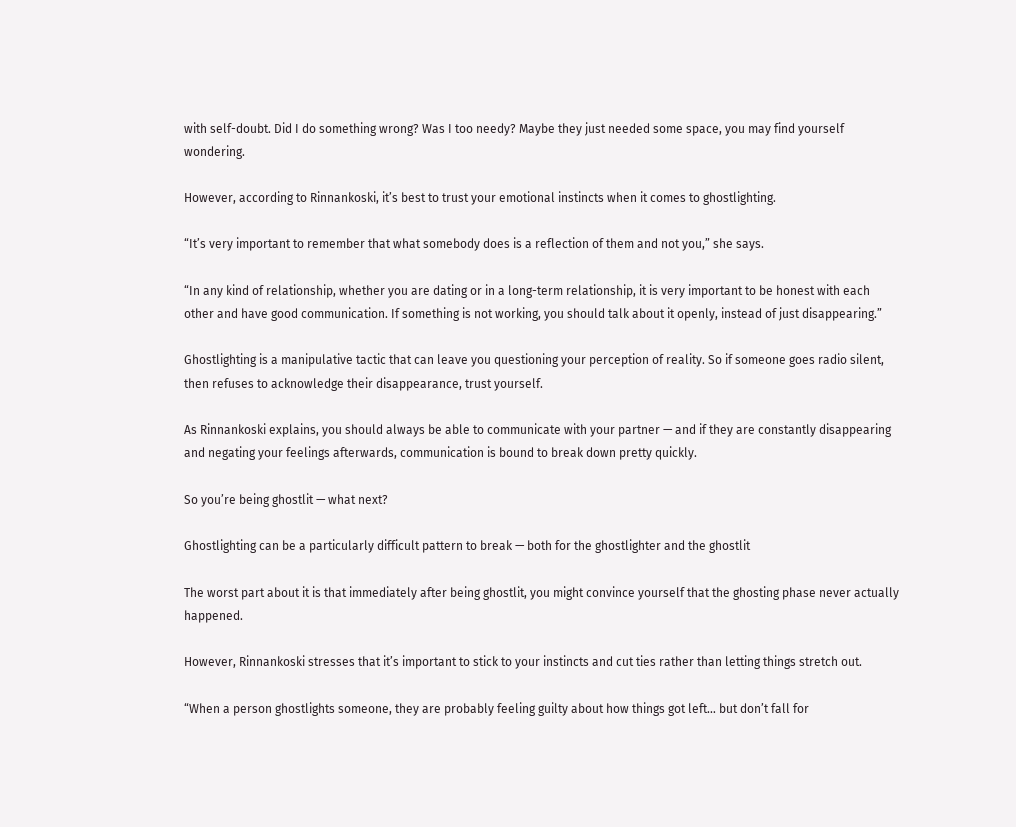with self-doubt. Did I do something wrong? Was I too needy? Maybe they just needed some space, you may find yourself wondering.

However, according to Rinnankoski, it’s best to trust your emotional instincts when it comes to ghostlighting.

“It’s very important to remember that what somebody does is a reflection of them and not you,” she says.

“In any kind of relationship, whether you are dating or in a long-term relationship, it is very important to be honest with each other and have good communication. If something is not working, you should talk about it openly, instead of just disappearing.”

Ghostlighting is a manipulative tactic that can leave you questioning your perception of reality. So if someone goes radio silent, then refuses to acknowledge their disappearance, trust yourself.

As Rinnankoski explains, you should always be able to communicate with your partner — and if they are constantly disappearing and negating your feelings afterwards, communication is bound to break down pretty quickly.

So you’re being ghostlit — what next?

Ghostlighting can be a particularly difficult pattern to break — both for the ghostlighter and the ghostlit

The worst part about it is that immediately after being ghostlit, you might convince yourself that the ghosting phase never actually happened.

However, Rinnankoski stresses that it’s important to stick to your instincts and cut ties rather than letting things stretch out.

“When a person ghostlights someone, they are probably feeling guilty about how things got left… but don’t fall for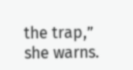the trap,” she warns.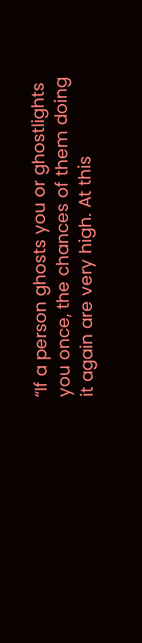“If a person ghosts you or ghostlights you once, the chances of them doing it again are very high. At this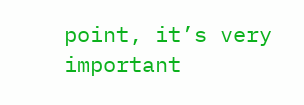point, it’s very important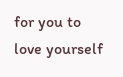for you to love yourself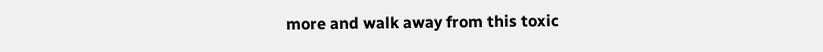more and walk away from this toxic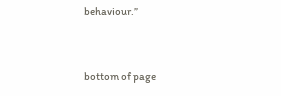behaviour.”


bottom of page